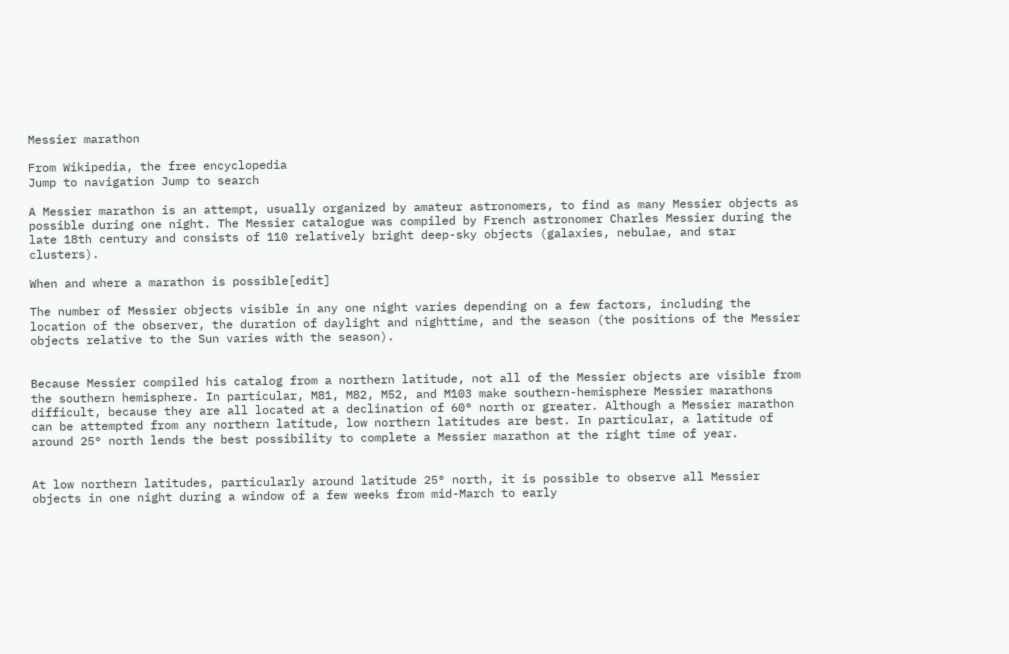Messier marathon

From Wikipedia, the free encyclopedia
Jump to navigation Jump to search

A Messier marathon is an attempt, usually organized by amateur astronomers, to find as many Messier objects as possible during one night. The Messier catalogue was compiled by French astronomer Charles Messier during the late 18th century and consists of 110 relatively bright deep-sky objects (galaxies, nebulae, and star clusters).

When and where a marathon is possible[edit]

The number of Messier objects visible in any one night varies depending on a few factors, including the location of the observer, the duration of daylight and nighttime, and the season (the positions of the Messier objects relative to the Sun varies with the season).


Because Messier compiled his catalog from a northern latitude, not all of the Messier objects are visible from the southern hemisphere. In particular, M81, M82, M52, and M103 make southern-hemisphere Messier marathons difficult, because they are all located at a declination of 60° north or greater. Although a Messier marathon can be attempted from any northern latitude, low northern latitudes are best. In particular, a latitude of around 25° north lends the best possibility to complete a Messier marathon at the right time of year.


At low northern latitudes, particularly around latitude 25° north, it is possible to observe all Messier objects in one night during a window of a few weeks from mid-March to early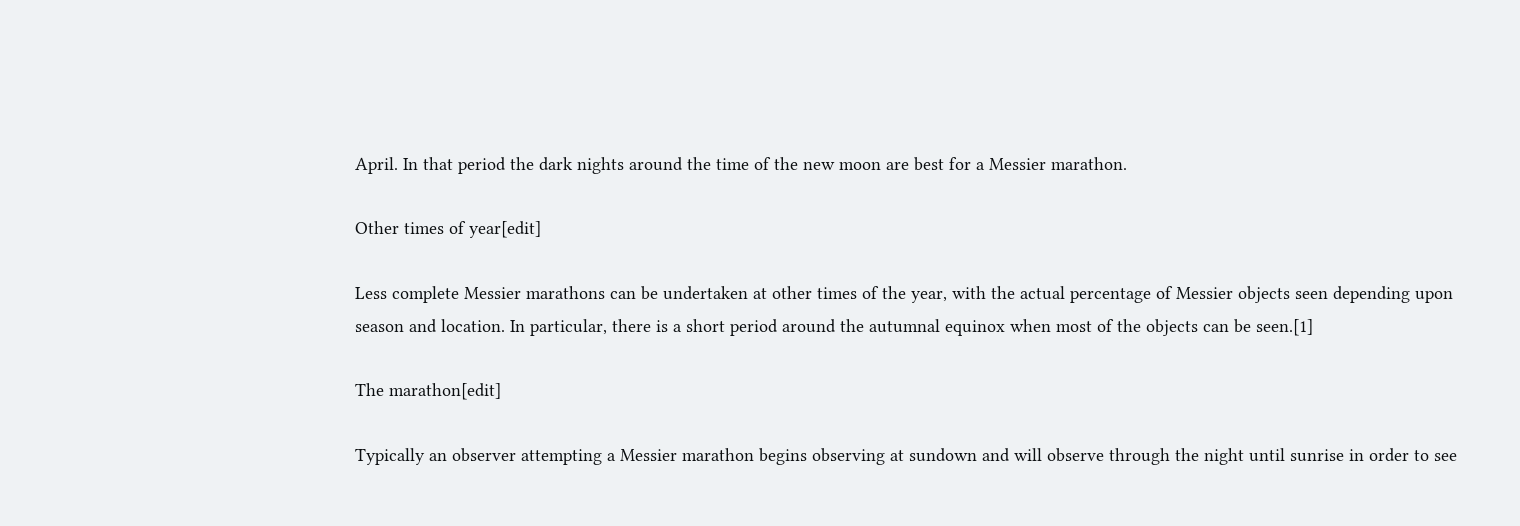April. In that period the dark nights around the time of the new moon are best for a Messier marathon.

Other times of year[edit]

Less complete Messier marathons can be undertaken at other times of the year, with the actual percentage of Messier objects seen depending upon season and location. In particular, there is a short period around the autumnal equinox when most of the objects can be seen.[1]

The marathon[edit]

Typically an observer attempting a Messier marathon begins observing at sundown and will observe through the night until sunrise in order to see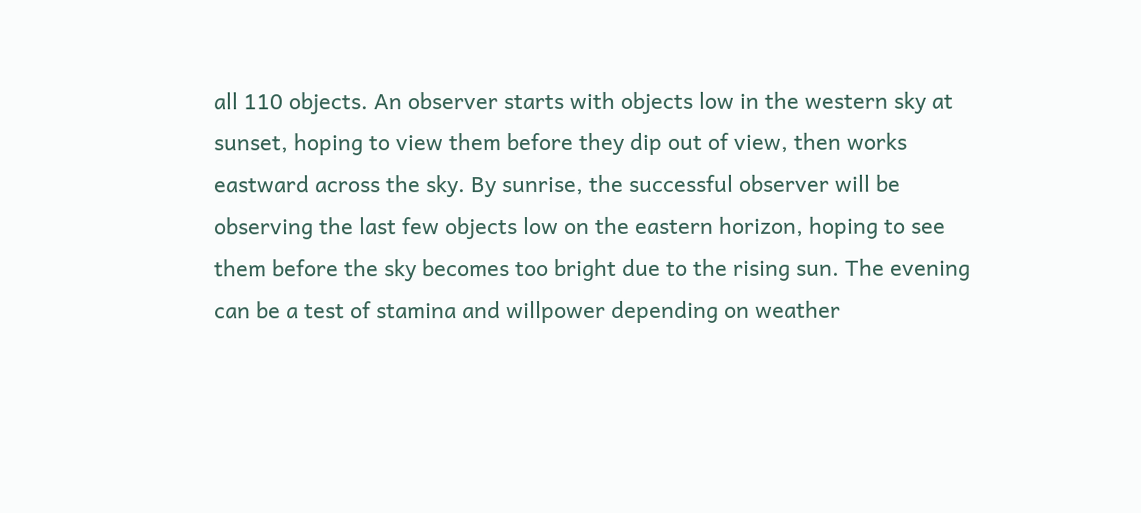all 110 objects. An observer starts with objects low in the western sky at sunset, hoping to view them before they dip out of view, then works eastward across the sky. By sunrise, the successful observer will be observing the last few objects low on the eastern horizon, hoping to see them before the sky becomes too bright due to the rising sun. The evening can be a test of stamina and willpower depending on weather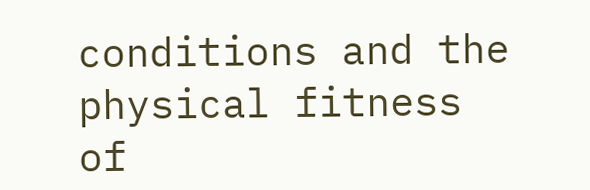conditions and the physical fitness of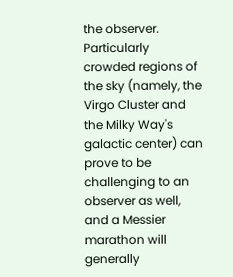the observer. Particularly crowded regions of the sky (namely, the Virgo Cluster and the Milky Way's galactic center) can prove to be challenging to an observer as well, and a Messier marathon will generally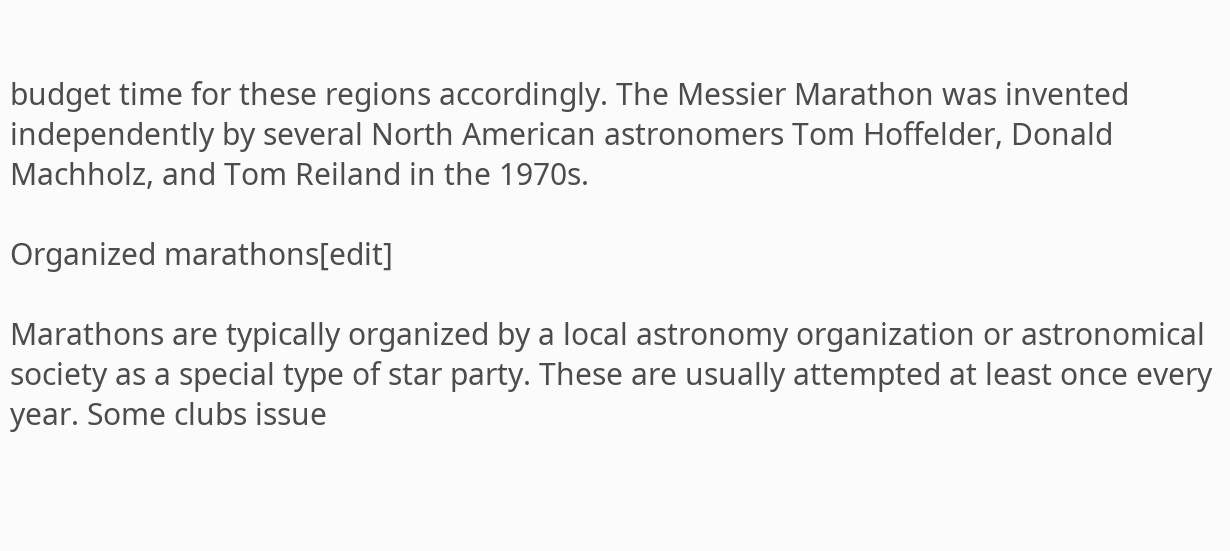budget time for these regions accordingly. The Messier Marathon was invented independently by several North American astronomers Tom Hoffelder, Donald Machholz, and Tom Reiland in the 1970s.

Organized marathons[edit]

Marathons are typically organized by a local astronomy organization or astronomical society as a special type of star party. These are usually attempted at least once every year. Some clubs issue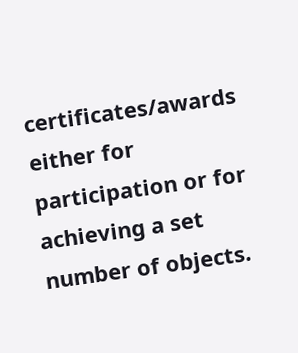certificates/awards either for participation or for achieving a set number of objects.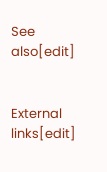See also[edit]


External links[edit]